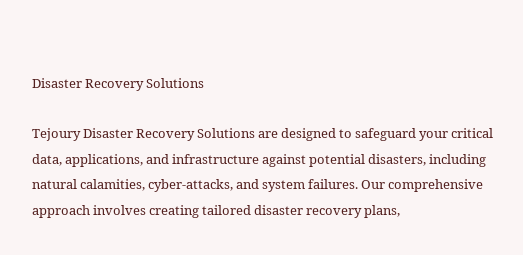Disaster Recovery Solutions

Tejoury Disaster Recovery Solutions are designed to safeguard your critical data, applications, and infrastructure against potential disasters, including natural calamities, cyber-attacks, and system failures. Our comprehensive approach involves creating tailored disaster recovery plans,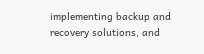implementing backup and recovery solutions, and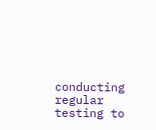conducting regular testing to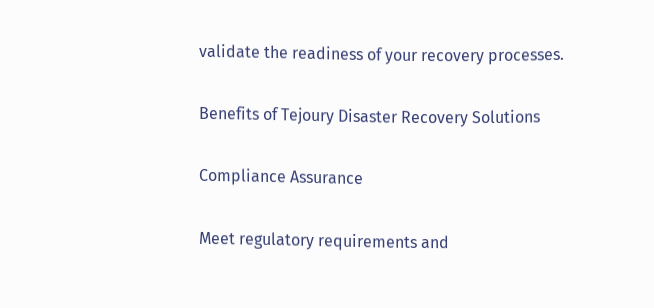validate the readiness of your recovery processes.

Benefits of Tejoury Disaster Recovery Solutions

Compliance Assurance

Meet regulatory requirements and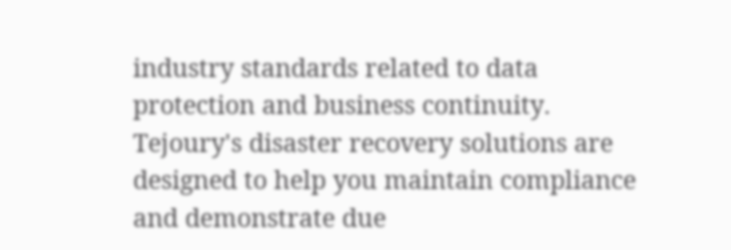industry standards related to data protection and business continuity. Tejoury's disaster recovery solutions are designed to help you maintain compliance and demonstrate due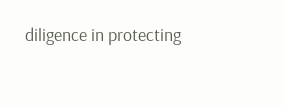diligence in protecting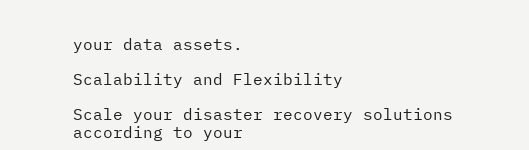your data assets.

Scalability and Flexibility

Scale your disaster recovery solutions according to your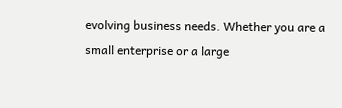evolving business needs. Whether you are a small enterprise or a large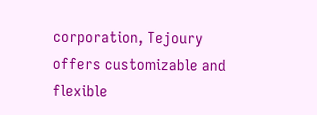corporation, Tejoury offers customizable and flexible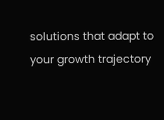solutions that adapt to your growth trajectory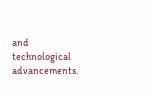and technological advancements.